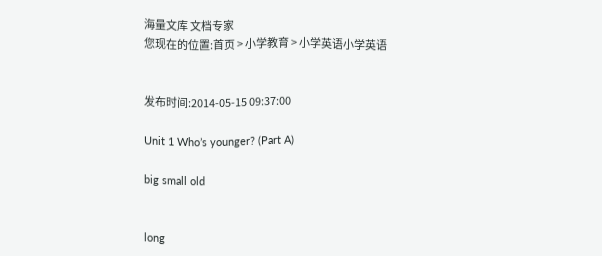海量文库 文档专家
您现在的位置:首页 > 小学教育 > 小学英语小学英语


发布时间:2014-05-15 09:37:00

Unit 1 Who’s younger? (Part A)

big small old


long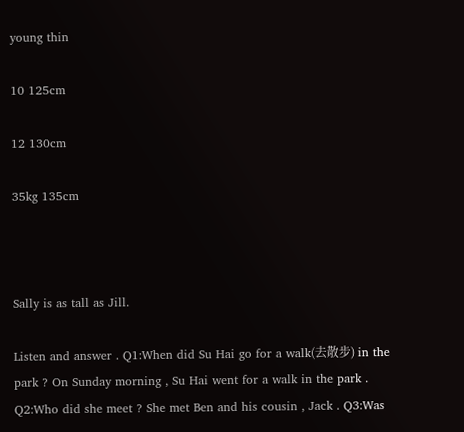young thin

10 125cm

12 130cm

35kg 135cm



Sally is as tall as Jill.

Listen and answer . Q1:When did Su Hai go for a walk(去散步) in the park ? On Sunday morning , Su Hai went for a walk in the park . Q2:Who did she meet ? She met Ben and his cousin , Jack . Q3:Was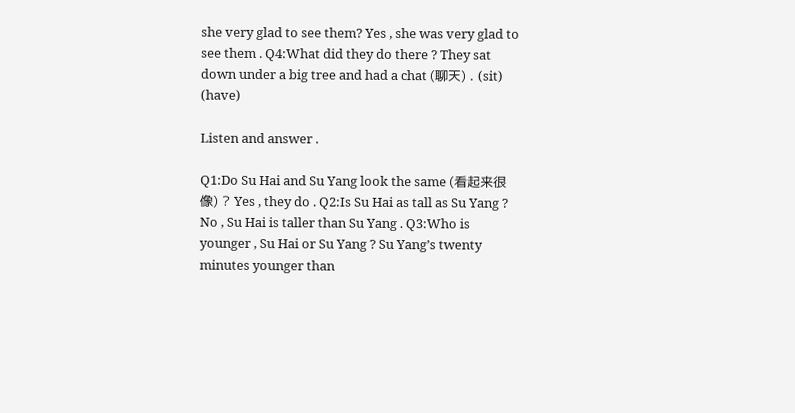she very glad to see them? Yes , she was very glad to see them . Q4:What did they do there ? They sat down under a big tree and had a chat (聊天) . (sit) (have)

Listen and answer .

Q1:Do Su Hai and Su Yang look the same (看起来很像) ? Yes , they do . Q2:Is Su Hai as tall as Su Yang ? No , Su Hai is taller than Su Yang . Q3:Who is younger , Su Hai or Su Yang ? Su Yang’s twenty minutes younger than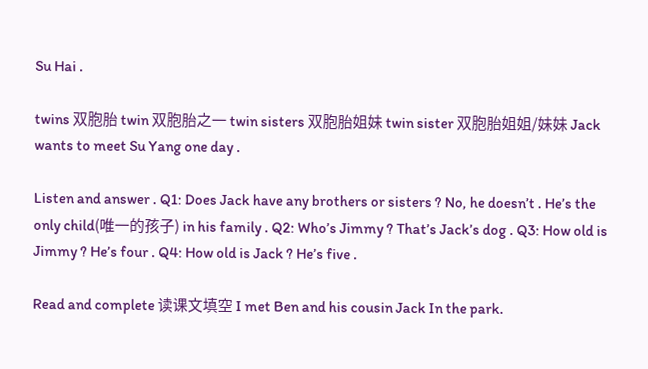Su Hai .

twins 双胞胎 twin 双胞胎之一 twin sisters 双胞胎姐妹 twin sister 双胞胎姐姐/妹妹 Jack wants to meet Su Yang one day .

Listen and answer . Q1: Does Jack have any brothers or sisters ? No, he doesn’t . He’s the only child(唯一的孩子) in his family . Q2: Who’s Jimmy ? That’s Jack’s dog . Q3: How old is Jimmy ? He’s four . Q4: How old is Jack ? He’s five .

Read and complete 读课文填空 I met Ben and his cousin Jack In the park.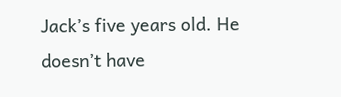Jack’s five years old. He doesn’t have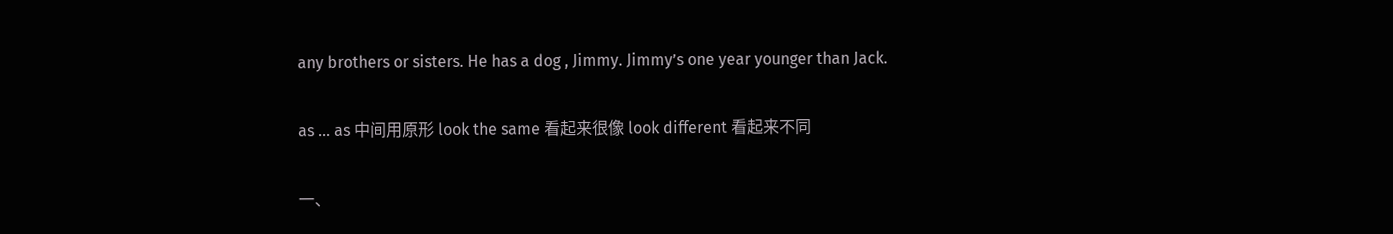any brothers or sisters. He has a dog , Jimmy. Jimmy’s one year younger than Jack.

as … as 中间用原形 look the same 看起来很像 look different 看起来不同

一、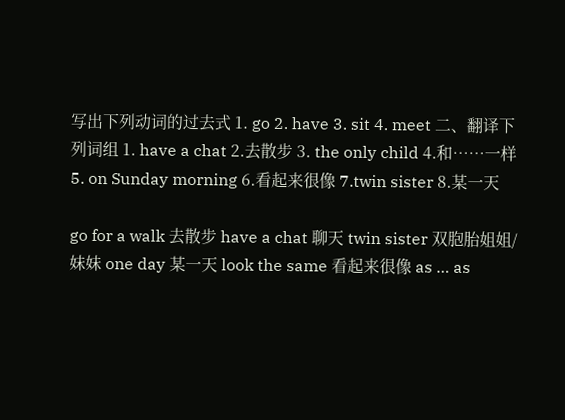写出下列动词的过去式 1. go 2. have 3. sit 4. meet 二、翻译下列词组 1. have a chat 2.去散步 3. the only child 4.和……一样 5. on Sunday morning 6.看起来很像 7.twin sister 8.某一天

go for a walk 去散步 have a chat 聊天 twin sister 双胞胎姐姐/妹妹 one day 某一天 look the same 看起来很像 as … as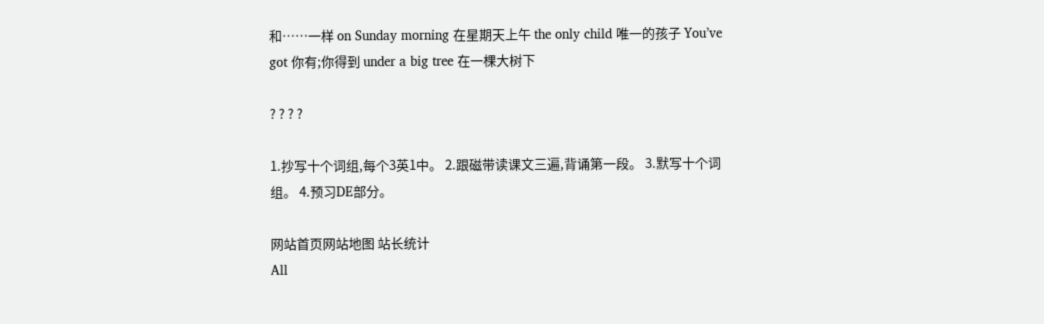和……一样 on Sunday morning 在星期天上午 the only child 唯一的孩子 You’ve got 你有;你得到 under a big tree 在一棵大树下

? ? ? ?

1.抄写十个词组,每个3英1中。 2.跟磁带读课文三遍,背诵第一段。 3.默写十个词组。 4.预习DE部分。

网站首页网站地图 站长统计
All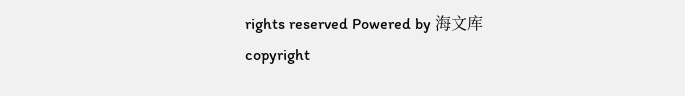rights reserved Powered by 海文库
copyright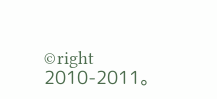©right 2010-2011。